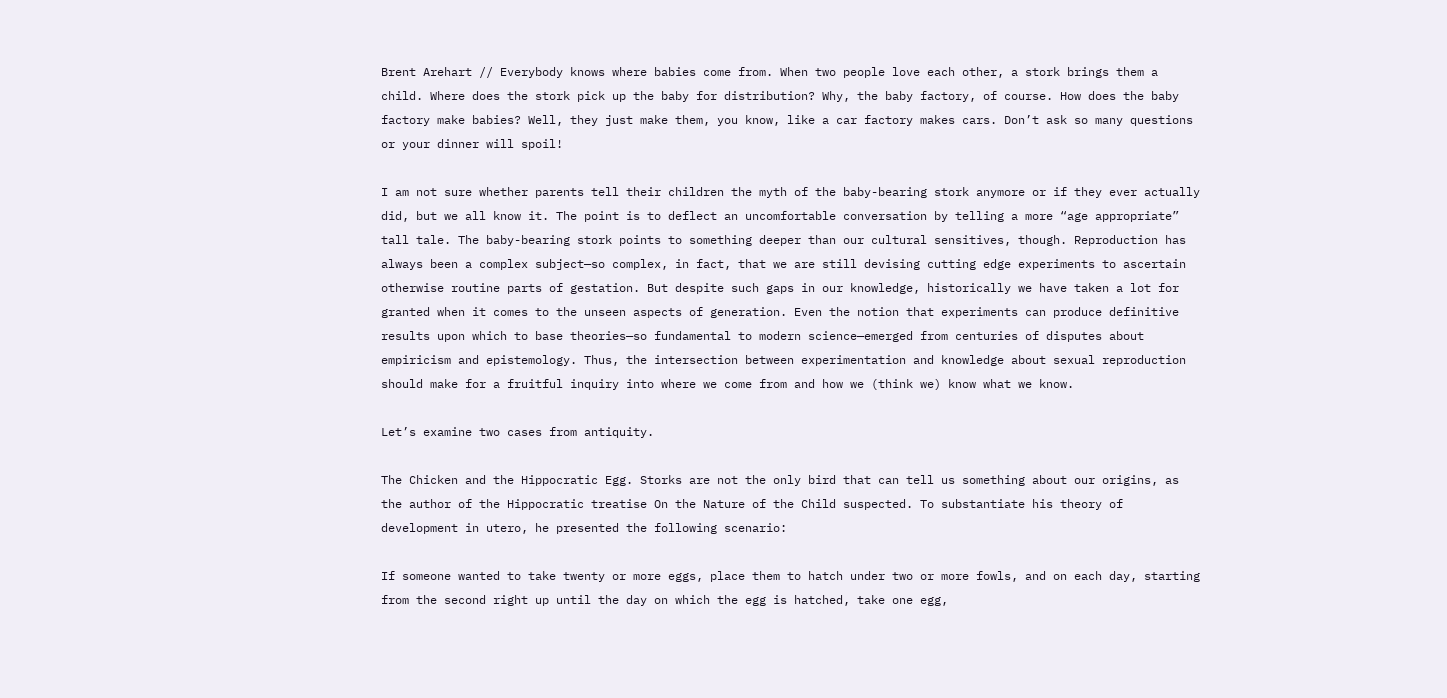Brent Arehart // Everybody knows where babies come from. When two people love each other, a stork brings them a child. Where does the stork pick up the baby for distribution? Why, the baby factory, of course. How does the baby factory make babies? Well, they just make them, you know, like a car factory makes cars. Don’t ask so many questions or your dinner will spoil!

I am not sure whether parents tell their children the myth of the baby-bearing stork anymore or if they ever actually did, but we all know it. The point is to deflect an uncomfortable conversation by telling a more “age appropriate” tall tale. The baby-bearing stork points to something deeper than our cultural sensitives, though. Reproduction has always been a complex subject—so complex, in fact, that we are still devising cutting edge experiments to ascertain otherwise routine parts of gestation. But despite such gaps in our knowledge, historically we have taken a lot for granted when it comes to the unseen aspects of generation. Even the notion that experiments can produce definitive results upon which to base theories—so fundamental to modern science—emerged from centuries of disputes about empiricism and epistemology. Thus, the intersection between experimentation and knowledge about sexual reproduction should make for a fruitful inquiry into where we come from and how we (think we) know what we know.

Let’s examine two cases from antiquity.

The Chicken and the Hippocratic Egg. Storks are not the only bird that can tell us something about our origins, as the author of the Hippocratic treatise On the Nature of the Child suspected. To substantiate his theory of development in utero, he presented the following scenario:

If someone wanted to take twenty or more eggs, place them to hatch under two or more fowls, and on each day, starting from the second right up until the day on which the egg is hatched, take one egg,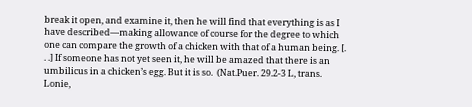break it open, and examine it, then he will find that everything is as I have described—making allowance of course for the degree to which one can compare the growth of a chicken with that of a human being. [. . .] If someone has not yet seen it, he will be amazed that there is an umbilicus in a chicken’s egg. But it is so.  (Nat.Puer. 29.2-3 L, trans. Lonie,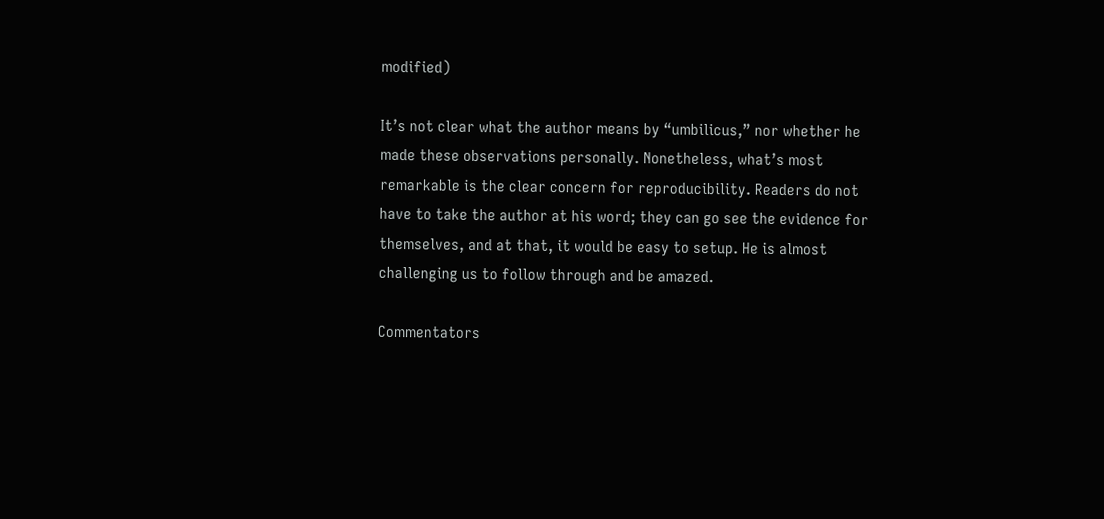modified)

It’s not clear what the author means by “umbilicus,” nor whether he made these observations personally. Nonetheless, what’s most remarkable is the clear concern for reproducibility. Readers do not have to take the author at his word; they can go see the evidence for themselves, and at that, it would be easy to setup. He is almost challenging us to follow through and be amazed.

Commentators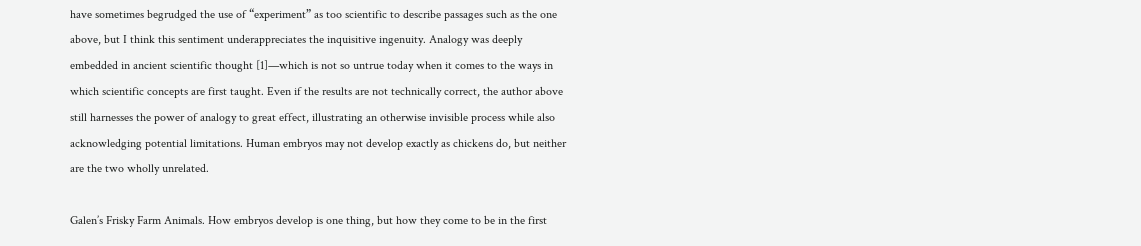have sometimes begrudged the use of “experiment” as too scientific to describe passages such as the one above, but I think this sentiment underappreciates the inquisitive ingenuity. Analogy was deeply embedded in ancient scientific thought [1]—which is not so untrue today when it comes to the ways in which scientific concepts are first taught. Even if the results are not technically correct, the author above still harnesses the power of analogy to great effect, illustrating an otherwise invisible process while also acknowledging potential limitations. Human embryos may not develop exactly as chickens do, but neither are the two wholly unrelated.

Galen’s Frisky Farm Animals. How embryos develop is one thing, but how they come to be in the first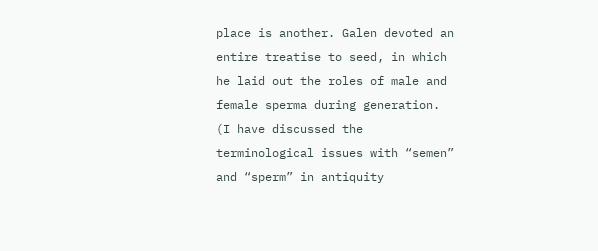place is another. Galen devoted an entire treatise to seed, in which he laid out the roles of male and female sperma during generation. (I have discussed the terminological issues with “semen” and “sperm” in antiquity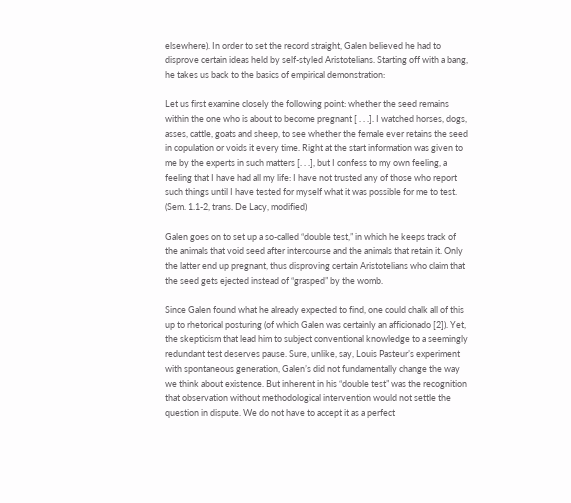elsewhere). In order to set the record straight, Galen believed he had to disprove certain ideas held by self-styled Aristotelians. Starting off with a bang, he takes us back to the basics of empirical demonstration:

Let us first examine closely the following point: whether the seed remains within the one who is about to become pregnant [ . . .]. I watched horses, dogs, asses, cattle, goats and sheep, to see whether the female ever retains the seed in copulation or voids it every time. Right at the start information was given to me by the experts in such matters [. . .], but I confess to my own feeling, a feeling that I have had all my life: I have not trusted any of those who report such things until I have tested for myself what it was possible for me to test. (Sem. 1.1-2, trans. De Lacy, modified)

Galen goes on to set up a so-called “double test,” in which he keeps track of the animals that void seed after intercourse and the animals that retain it. Only the latter end up pregnant, thus disproving certain Aristotelians who claim that the seed gets ejected instead of “grasped” by the womb.

Since Galen found what he already expected to find, one could chalk all of this up to rhetorical posturing (of which Galen was certainly an afficionado [2]). Yet, the skepticism that lead him to subject conventional knowledge to a seemingly redundant test deserves pause. Sure, unlike, say, Louis Pasteur’s experiment with spontaneous generation, Galen’s did not fundamentally change the way we think about existence. But inherent in his “double test” was the recognition that observation without methodological intervention would not settle the question in dispute. We do not have to accept it as a perfect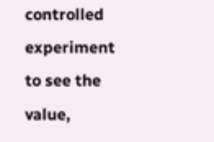controlled experiment to see the value,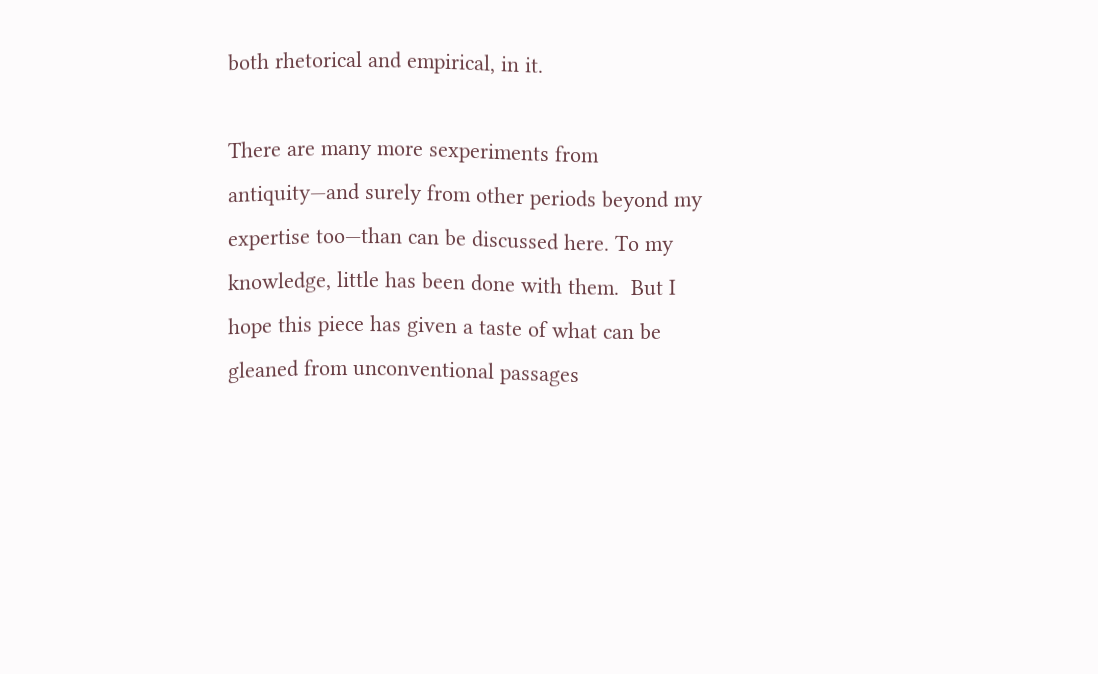both rhetorical and empirical, in it.

There are many more sexperiments from antiquity—and surely from other periods beyond my expertise too—than can be discussed here. To my knowledge, little has been done with them.  But I hope this piece has given a taste of what can be gleaned from unconventional passages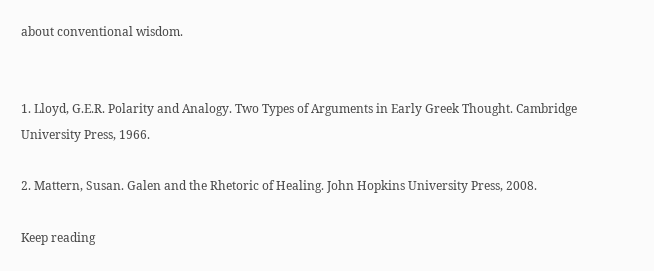about conventional wisdom.


1. Lloyd, G.E.R. Polarity and Analogy. Two Types of Arguments in Early Greek Thought. Cambridge University Press, 1966.

2. Mattern, Susan. Galen and the Rhetoric of Healing. John Hopkins University Press, 2008.

Keep reading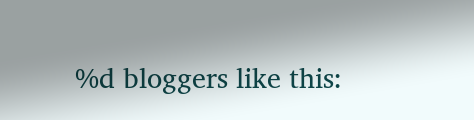%d bloggers like this: